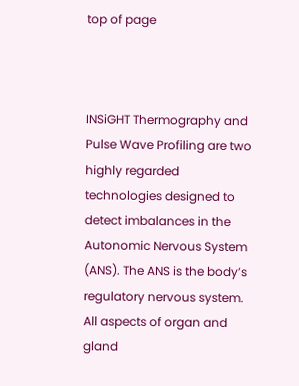top of page



INSiGHT Thermography and Pulse Wave Profiling are two highly regarded technologies designed to detect imbalances in the Autonomic Nervous System (ANS). The ANS is the body’s regulatory nervous system. All aspects of organ and gland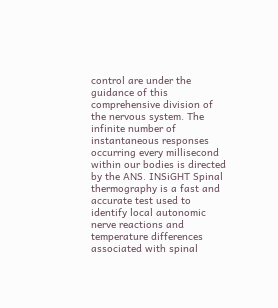control are under the guidance of this comprehensive division of the nervous system. The infinite number of instantaneous responses occurring every millisecond within our bodies is directed by the ANS. INSiGHT Spinal thermography is a fast and accurate test used to identify local autonomic nerve reactions and temperature differences associated with spinal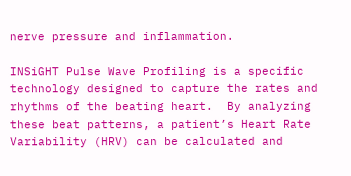nerve pressure and inflammation.

INSiGHT Pulse Wave Profiling is a specific technology designed to capture the rates and rhythms of the beating heart.  By analyzing these beat patterns, a patient’s Heart Rate Variability (HRV) can be calculated and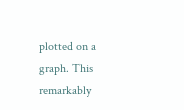plotted on a graph. This remarkably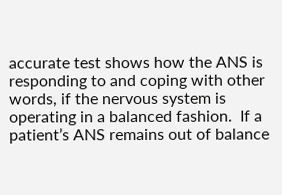accurate test shows how the ANS is responding to and coping with other words, if the nervous system is operating in a balanced fashion.  If a patient’s ANS remains out of balance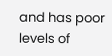and has poor levels of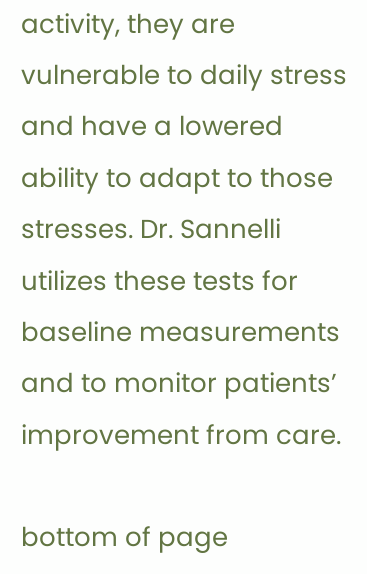activity, they are vulnerable to daily stress and have a lowered ability to adapt to those stresses. Dr. Sannelli utilizes these tests for baseline measurements and to monitor patients’ improvement from care.

bottom of page